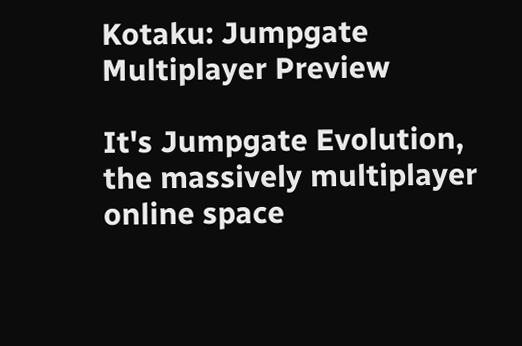Kotaku: Jumpgate Multiplayer Preview

It's Jumpgate Evolution, the massively multiplayer online space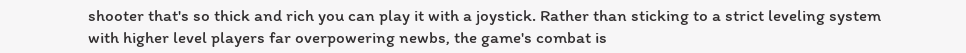shooter that's so thick and rich you can play it with a joystick. Rather than sticking to a strict leveling system with higher level players far overpowering newbs, the game's combat is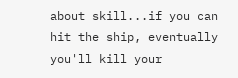about skill...if you can hit the ship, eventually you'll kill your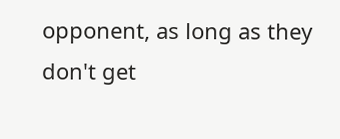opponent, as long as they don't get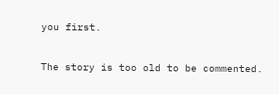you first.

The story is too old to be commented.